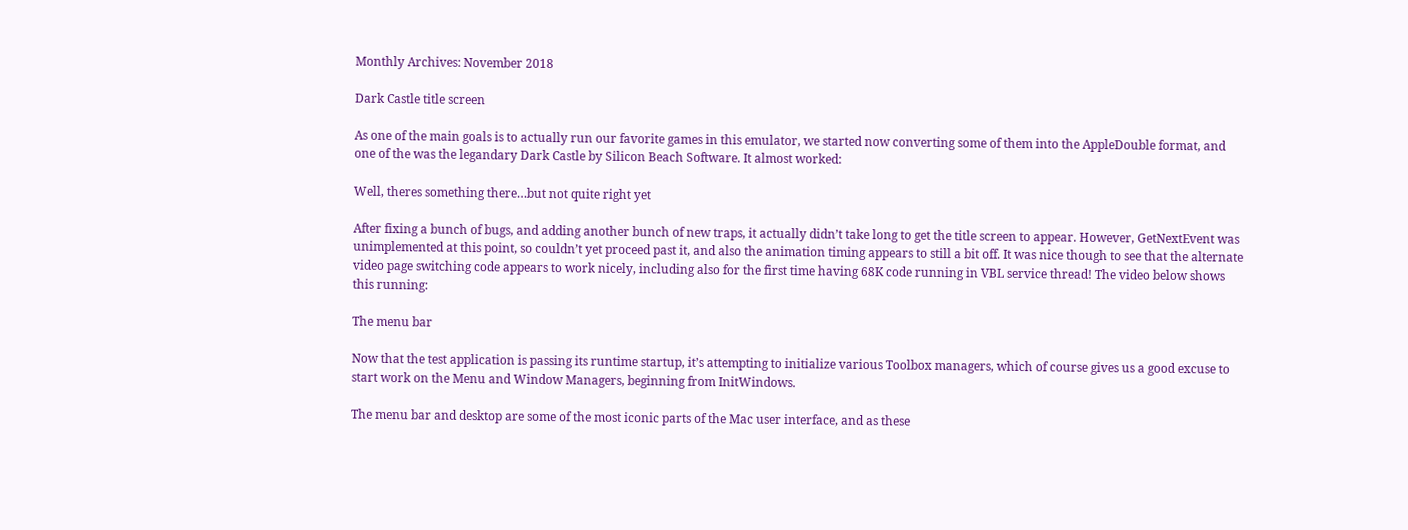Monthly Archives: November 2018

Dark Castle title screen

As one of the main goals is to actually run our favorite games in this emulator, we started now converting some of them into the AppleDouble format, and one of the was the legandary Dark Castle by Silicon Beach Software. It almost worked:

Well, theres something there…but not quite right yet

After fixing a bunch of bugs, and adding another bunch of new traps, it actually didn’t take long to get the title screen to appear. However, GetNextEvent was unimplemented at this point, so couldn’t yet proceed past it, and also the animation timing appears to still a bit off. It was nice though to see that the alternate video page switching code appears to work nicely, including also for the first time having 68K code running in VBL service thread! The video below shows this running:

The menu bar

Now that the test application is passing its runtime startup, it’s attempting to initialize various Toolbox managers, which of course gives us a good excuse to start work on the Menu and Window Managers, beginning from InitWindows.

The menu bar and desktop are some of the most iconic parts of the Mac user interface, and as these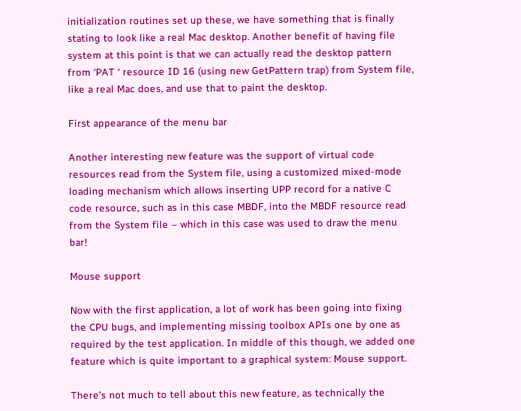initialization routines set up these, we have something that is finally stating to look like a real Mac desktop. Another benefit of having file system at this point is that we can actually read the desktop pattern from ‘PAT ‘ resource ID 16 (using new GetPattern trap) from System file, like a real Mac does, and use that to paint the desktop.

First appearance of the menu bar

Another interesting new feature was the support of virtual code resources read from the System file, using a customized mixed-mode loading mechanism which allows inserting UPP record for a native C code resource, such as in this case MBDF, into the MBDF resource read from the System file – which in this case was used to draw the menu bar!

Mouse support

Now with the first application, a lot of work has been going into fixing the CPU bugs, and implementing missing toolbox APIs one by one as required by the test application. In middle of this though, we added one feature which is quite important to a graphical system: Mouse support.

There’s not much to tell about this new feature, as technically the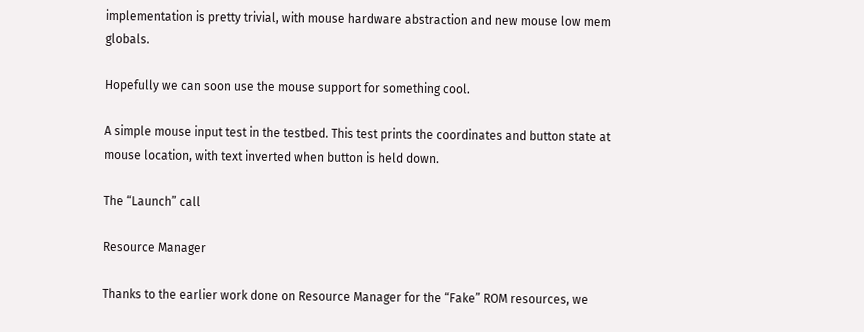implementation is pretty trivial, with mouse hardware abstraction and new mouse low mem globals.

Hopefully we can soon use the mouse support for something cool.

A simple mouse input test in the testbed. This test prints the coordinates and button state at mouse location, with text inverted when button is held down.

The “Launch” call

Resource Manager

Thanks to the earlier work done on Resource Manager for the “Fake” ROM resources, we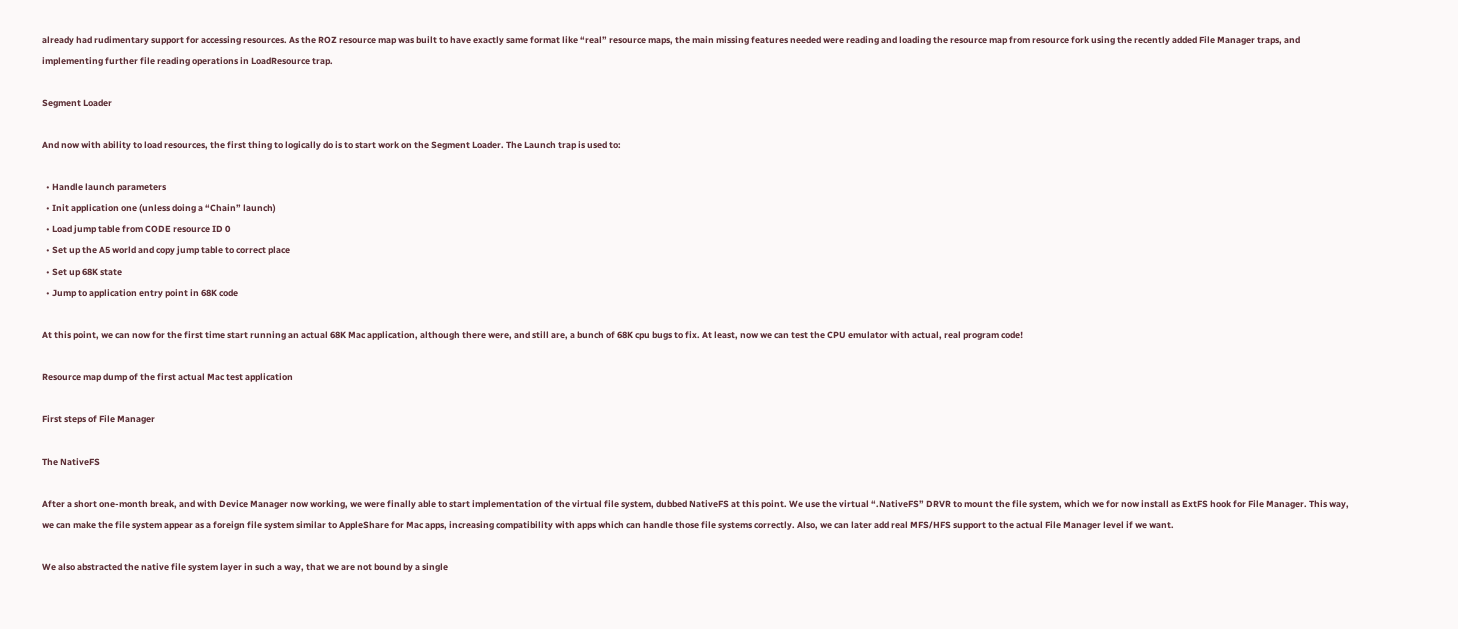already had rudimentary support for accessing resources. As the ROZ resource map was built to have exactly same format like “real” resource maps, the main missing features needed were reading and loading the resource map from resource fork using the recently added File Manager traps, and implementing further file reading operations in LoadResource trap.

Segment Loader

And now with ability to load resources, the first thing to logically do is to start work on the Segment Loader. The Launch trap is used to:

  • Handle launch parameters
  • Init application one (unless doing a “Chain” launch)
  • Load jump table from CODE resource ID 0
  • Set up the A5 world and copy jump table to correct place
  • Set up 68K state
  • Jump to application entry point in 68K code

At this point, we can now for the first time start running an actual 68K Mac application, although there were, and still are, a bunch of 68K cpu bugs to fix. At least, now we can test the CPU emulator with actual, real program code!

Resource map dump of the first actual Mac test application

First steps of File Manager

The NativeFS

After a short one-month break, and with Device Manager now working, we were finally able to start implementation of the virtual file system, dubbed NativeFS at this point. We use the virtual “.NativeFS” DRVR to mount the file system, which we for now install as ExtFS hook for File Manager. This way, we can make the file system appear as a foreign file system similar to AppleShare for Mac apps, increasing compatibility with apps which can handle those file systems correctly. Also, we can later add real MFS/HFS support to the actual File Manager level if we want.

We also abstracted the native file system layer in such a way, that we are not bound by a single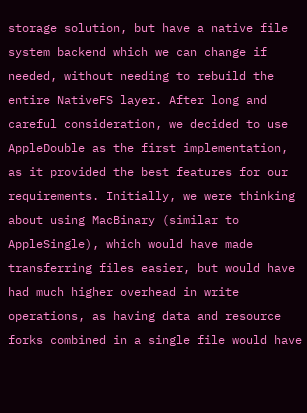storage solution, but have a native file system backend which we can change if needed, without needing to rebuild the entire NativeFS layer. After long and careful consideration, we decided to use AppleDouble as the first implementation, as it provided the best features for our requirements. Initially, we were thinking about using MacBinary (similar to AppleSingle), which would have made transferring files easier, but would have had much higher overhead in write operations, as having data and resource forks combined in a single file would have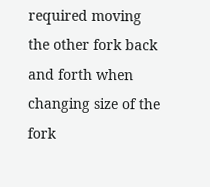required moving the other fork back and forth when changing size of the fork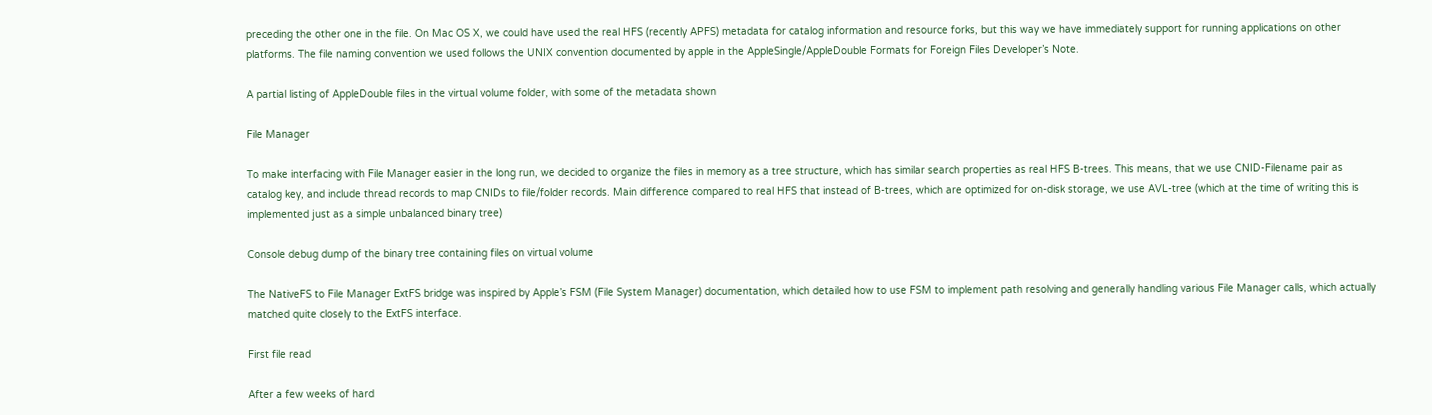preceding the other one in the file. On Mac OS X, we could have used the real HFS (recently APFS) metadata for catalog information and resource forks, but this way we have immediately support for running applications on other platforms. The file naming convention we used follows the UNIX convention documented by apple in the AppleSingle/AppleDouble Formats for Foreign Files Developer’s Note.

A partial listing of AppleDouble files in the virtual volume folder, with some of the metadata shown

File Manager

To make interfacing with File Manager easier in the long run, we decided to organize the files in memory as a tree structure, which has similar search properties as real HFS B-trees. This means, that we use CNID-Filename pair as catalog key, and include thread records to map CNIDs to file/folder records. Main difference compared to real HFS that instead of B-trees, which are optimized for on-disk storage, we use AVL-tree (which at the time of writing this is implemented just as a simple unbalanced binary tree)

Console debug dump of the binary tree containing files on virtual volume

The NativeFS to File Manager ExtFS bridge was inspired by Apple’s FSM (File System Manager) documentation, which detailed how to use FSM to implement path resolving and generally handling various File Manager calls, which actually matched quite closely to the ExtFS interface.

First file read

After a few weeks of hard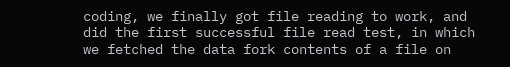coding, we finally got file reading to work, and did the first successful file read test, in which we fetched the data fork contents of a file on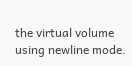the virtual volume using newline mode.